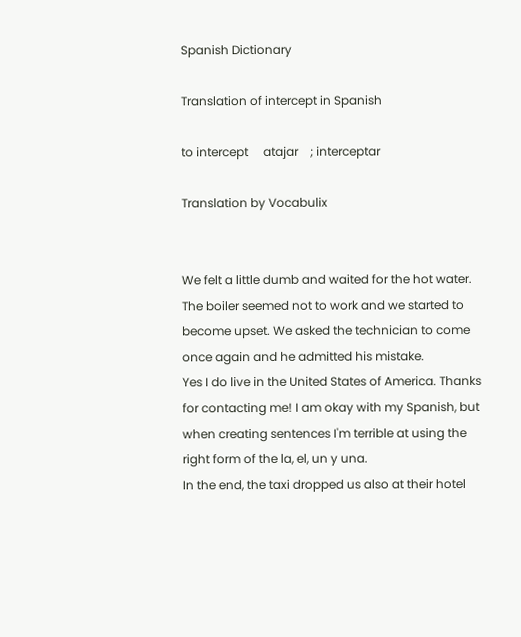Spanish Dictionary

Translation of intercept in Spanish

to intercept     atajar    ; interceptar

Translation by Vocabulix


We felt a little dumb and waited for the hot water. The boiler seemed not to work and we started to become upset. We asked the technician to come once again and he admitted his mistake.
Yes I do live in the United States of America. Thanks for contacting me! I am okay with my Spanish, but when creating sentences I'm terrible at using the right form of the la, el, un y una.
In the end, the taxi dropped us also at their hotel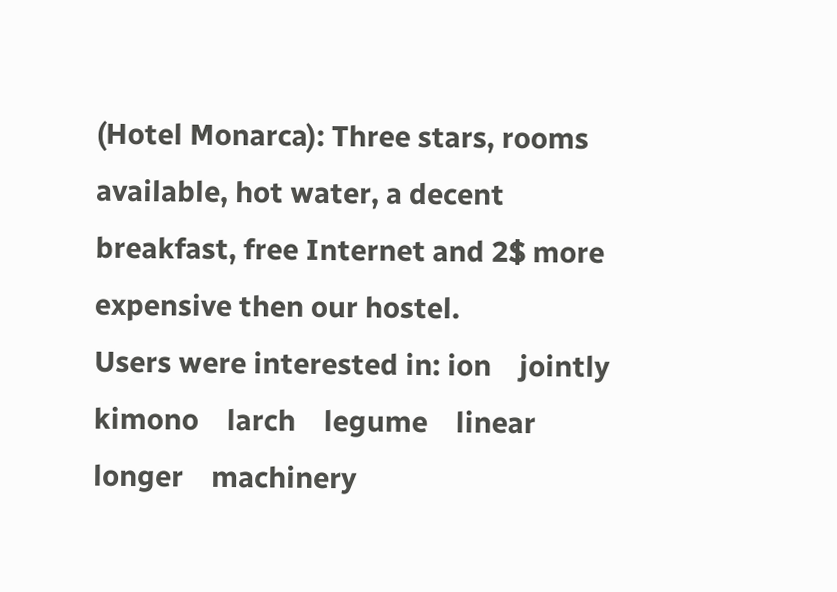(Hotel Monarca): Three stars, rooms available, hot water, a decent breakfast, free Internet and 2$ more expensive then our hostel.
Users were interested in: ion    jointly    kimono    larch    legume    linear    longer    machinery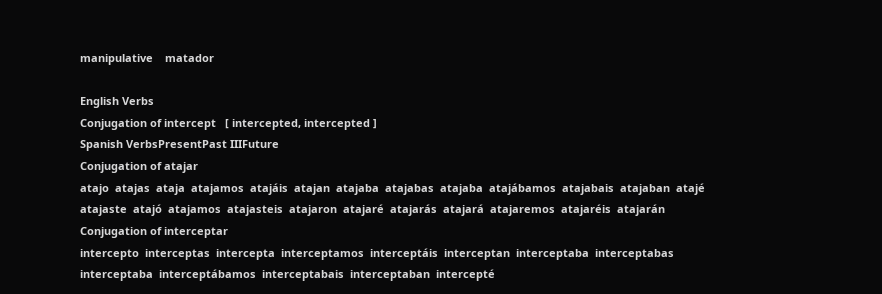manipulative    matador

English Verbs
Conjugation of intercept   [ intercepted, intercepted ]
Spanish VerbsPresentPast IIIFuture
Conjugation of atajar
atajo  atajas  ataja  atajamos  atajáis  atajan  atajaba  atajabas  atajaba  atajábamos  atajabais  atajaban  atajé  atajaste  atajó  atajamos  atajasteis  atajaron  atajaré  atajarás  atajará  atajaremos  atajaréis  atajarán
Conjugation of interceptar
intercepto  interceptas  intercepta  interceptamos  interceptáis  interceptan  interceptaba  interceptabas  interceptaba  interceptábamos  interceptabais  interceptaban  intercepté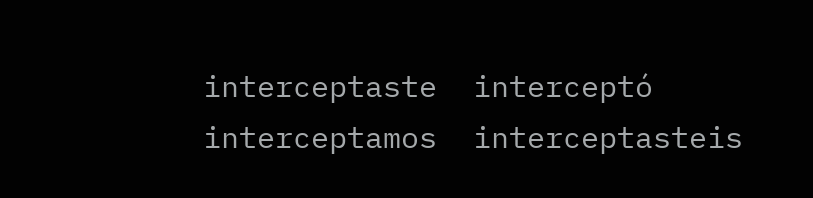interceptaste  interceptó  interceptamos  interceptasteis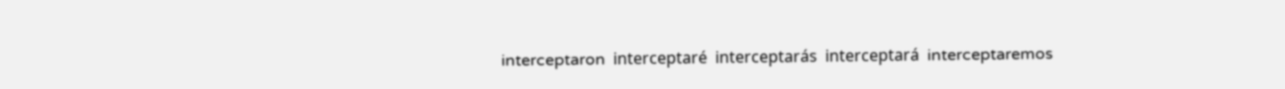interceptaron  interceptaré  interceptarás  interceptará  interceptaremos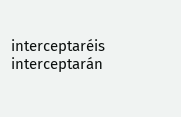interceptaréis  interceptarán